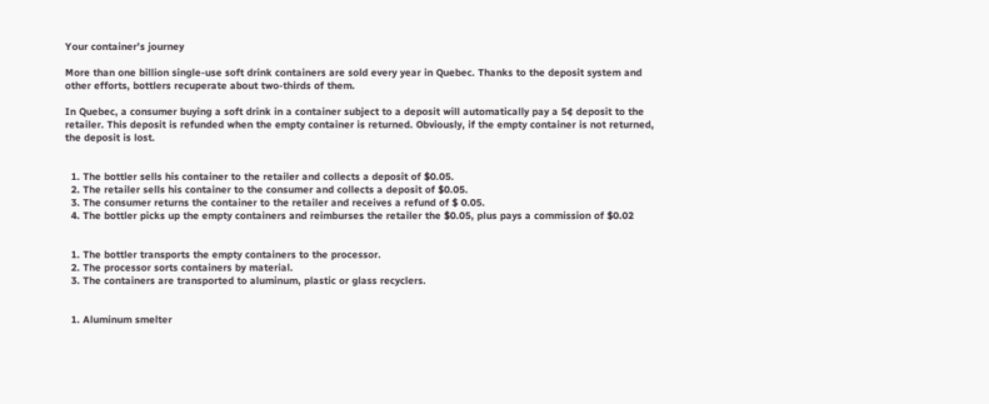Your container’s journey

More than one billion single-use soft drink containers are sold every year in Quebec. Thanks to the deposit system and other efforts, bottlers recuperate about two-thirds of them.

In Quebec, a consumer buying a soft drink in a container subject to a deposit will automatically pay a 5¢ deposit to the retailer. This deposit is refunded when the empty container is returned. Obviously, if the empty container is not returned, the deposit is lost.


  1. The bottler sells his container to the retailer and collects a deposit of $0.05.
  2. The retailer sells his container to the consumer and collects a deposit of $0.05.
  3. The consumer returns the container to the retailer and receives a refund of $ 0.05.
  4. The bottler picks up the empty containers and reimburses the retailer the $0.05, plus pays a commission of $0.02


  1. The bottler transports the empty containers to the processor.
  2. The processor sorts containers by material.
  3. The containers are transported to aluminum, plastic or glass recyclers.


  1. Aluminum smelter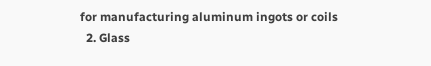for manufacturing aluminum ingots or coils
  2. Glass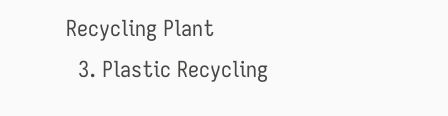Recycling Plant
  3. Plastic Recycling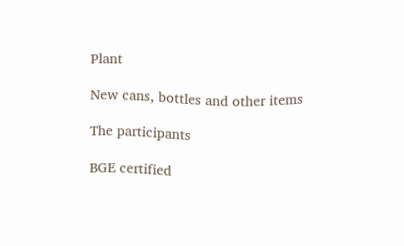Plant

New cans, bottles and other items

The participants

BGE certified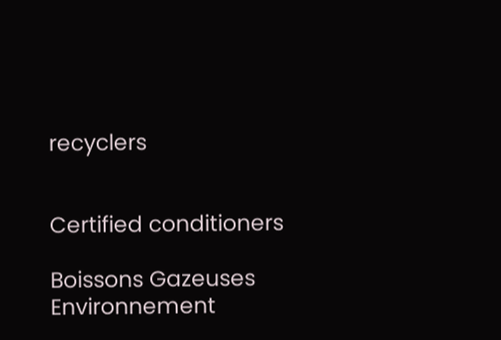recyclers


Certified conditioners

Boissons Gazeuses Environnement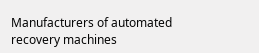Manufacturers of automated recovery machines